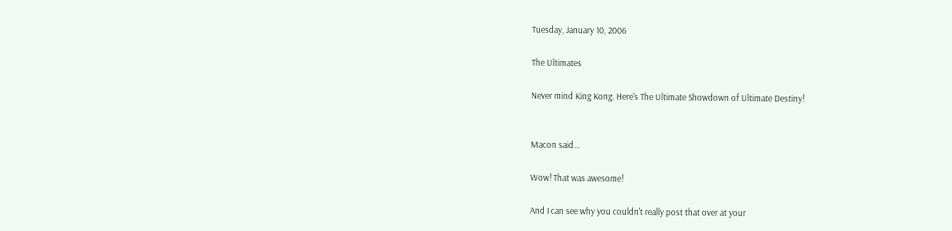Tuesday, January 10, 2006

The Ultimates

Never mind King Kong. Here's The Ultimate Showdown of Ultimate Destiny!


Macon said...

Wow! That was awesome!

And I can see why you couldn't really post that over at your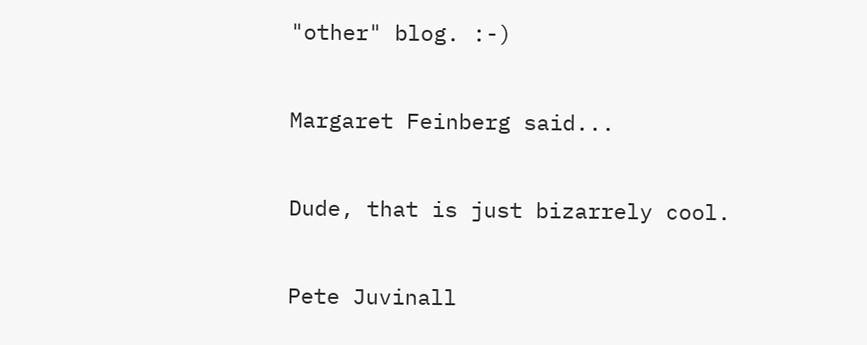"other" blog. :-)

Margaret Feinberg said...

Dude, that is just bizarrely cool.

Pete Juvinall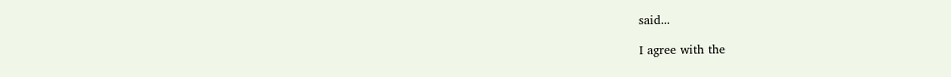said...

I agree with the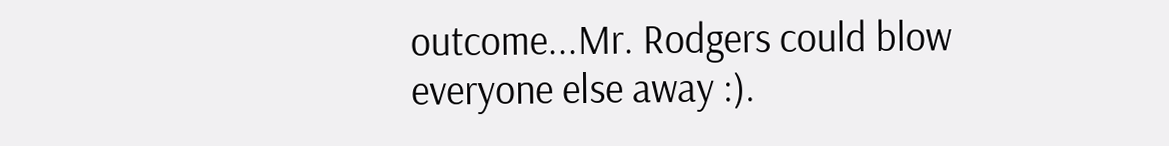outcome...Mr. Rodgers could blow everyone else away :).